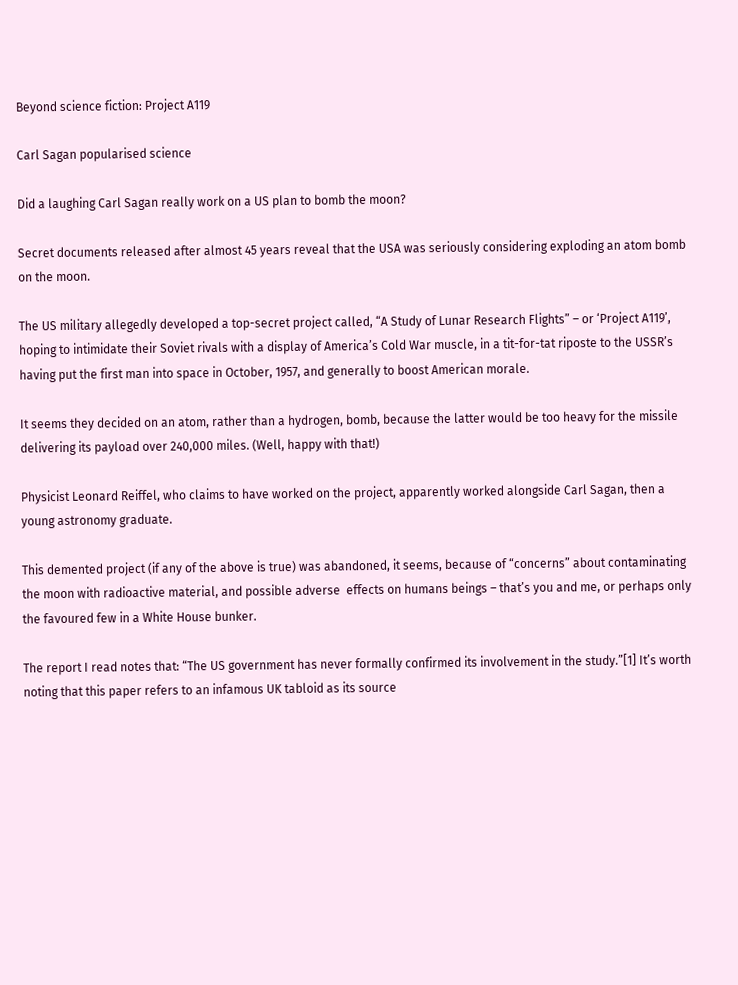Beyond science fiction: Project A119

Carl Sagan popularised science

Did a laughing Carl Sagan really work on a US plan to bomb the moon?

Secret documents released after almost 45 years reveal that the USA was seriously considering exploding an atom bomb on the moon.

The US military allegedly developed a top-secret project called, “A Study of Lunar Research Flights” – or ‘Project A119’, hoping to intimidate their Soviet rivals with a display of America’s Cold War muscle, in a tit-for-tat riposte to the USSR’s having put the first man into space in October, 1957, and generally to boost American morale.

It seems they decided on an atom, rather than a hydrogen, bomb, because the latter would be too heavy for the missile delivering its payload over 240,000 miles. (Well, happy with that!)

Physicist Leonard Reiffel, who claims to have worked on the project, apparently worked alongside Carl Sagan, then a young astronomy graduate.

This demented project (if any of the above is true) was abandoned, it seems, because of “concerns” about contaminating the moon with radioactive material, and possible adverse  effects on humans beings – that’s you and me, or perhaps only the favoured few in a White House bunker.

The report I read notes that: “The US government has never formally confirmed its involvement in the study.”[1] It’s worth noting that this paper refers to an infamous UK tabloid as its source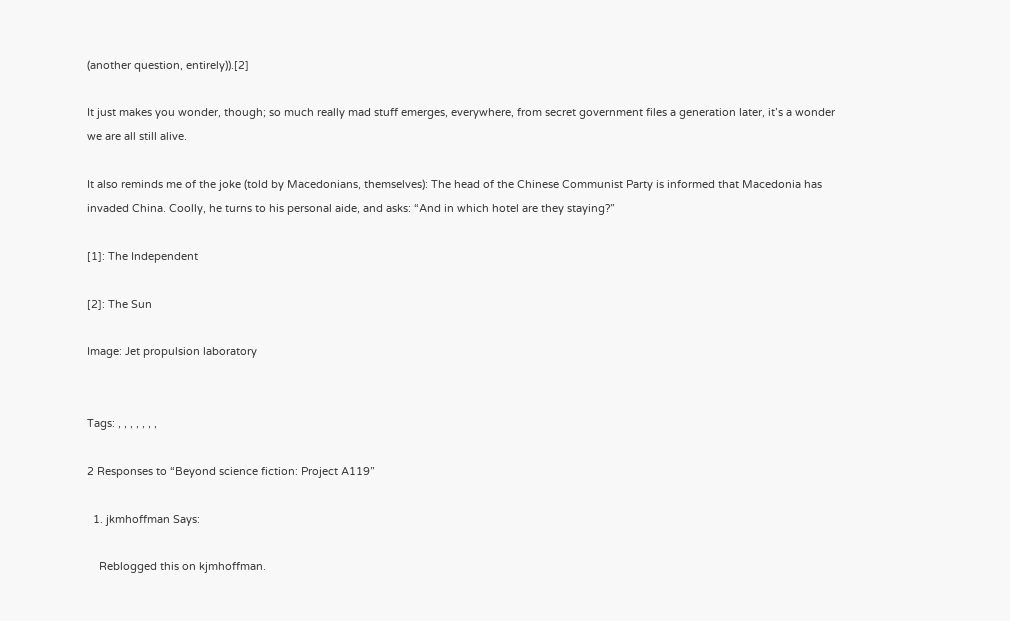(another question, entirely)).[2]

It just makes you wonder, though; so much really mad stuff emerges, everywhere, from secret government files a generation later, it’s a wonder we are all still alive.

It also reminds me of the joke (told by Macedonians, themselves): The head of the Chinese Communist Party is informed that Macedonia has invaded China. Coolly, he turns to his personal aide, and asks: “And in which hotel are they staying?”

[1]: The Independent

[2]: The Sun

Image: Jet propulsion laboratory


Tags: , , , , , , ,

2 Responses to “Beyond science fiction: Project A119”

  1. jkmhoffman Says:

    Reblogged this on kjmhoffman.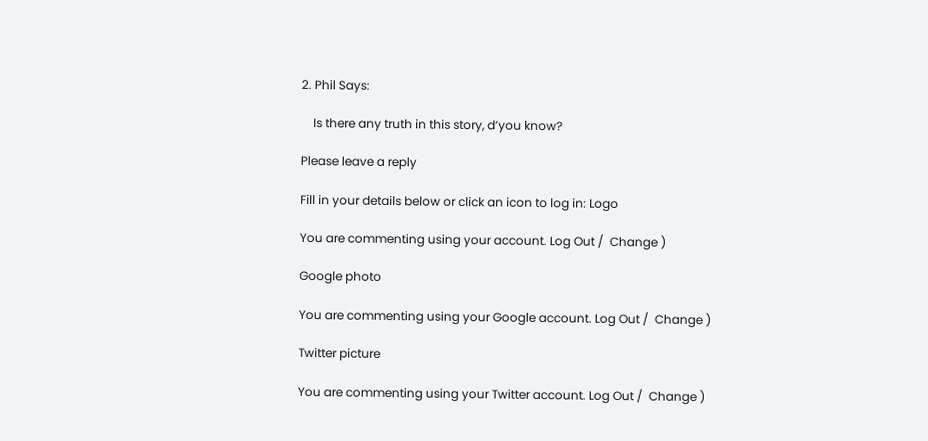2. Phil Says:

    Is there any truth in this story, d’you know?

Please leave a reply

Fill in your details below or click an icon to log in: Logo

You are commenting using your account. Log Out /  Change )

Google photo

You are commenting using your Google account. Log Out /  Change )

Twitter picture

You are commenting using your Twitter account. Log Out /  Change )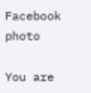Facebook photo

You are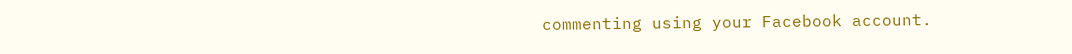commenting using your Facebook account.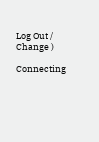Log Out /  Change )

Connecting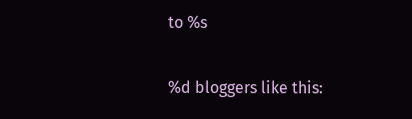to %s

%d bloggers like this: